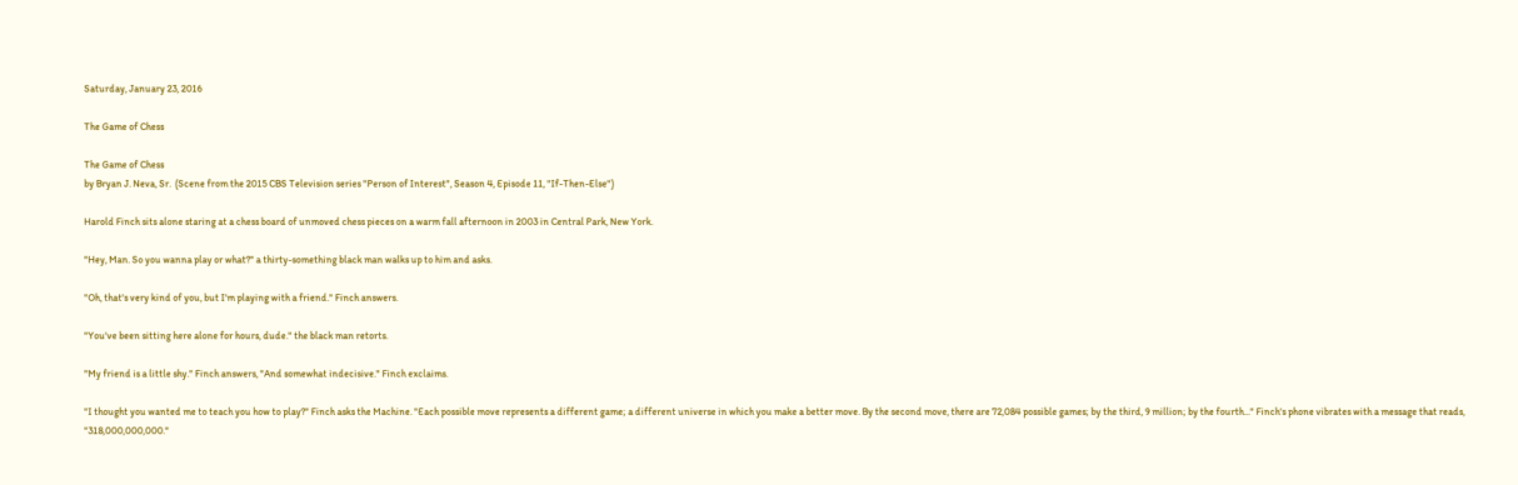Saturday, January 23, 2016

The Game of Chess

The Game of Chess
by Bryan J. Neva, Sr.  (Scene from the 2015 CBS Television series "Person of Interest", Season 4, Episode 11, "If-Then-Else")

Harold Finch sits alone staring at a chess board of unmoved chess pieces on a warm fall afternoon in 2003 in Central Park, New York.

"Hey, Man. So you wanna play or what?" a thirty-something black man walks up to him and asks.

"Oh, that's very kind of you, but I'm playing with a friend." Finch answers.

"You've been sitting here alone for hours, dude." the black man retorts.

"My friend is a little shy." Finch answers, "And somewhat indecisive." Finch exclaims.

"I thought you wanted me to teach you how to play?" Finch asks the Machine. "Each possible move represents a different game; a different universe in which you make a better move. By the second move, there are 72,084 possible games; by the third, 9 million; by the fourth..." Finch's phone vibrates with a message that reads, "318,000,000,000."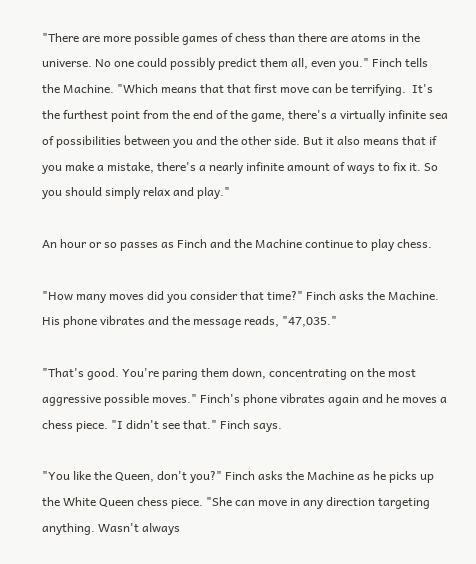"There are more possible games of chess than there are atoms in the universe. No one could possibly predict them all, even you." Finch tells the Machine. "Which means that that first move can be terrifying.  It's the furthest point from the end of the game, there's a virtually infinite sea of possibilities between you and the other side. But it also means that if you make a mistake, there's a nearly infinite amount of ways to fix it. So you should simply relax and play."

An hour or so passes as Finch and the Machine continue to play chess.

"How many moves did you consider that time?" Finch asks the Machine. His phone vibrates and the message reads, "47,035."

"That's good. You're paring them down, concentrating on the most aggressive possible moves." Finch's phone vibrates again and he moves a chess piece. "I didn't see that." Finch says.

"You like the Queen, don't you?" Finch asks the Machine as he picks up the White Queen chess piece. "She can move in any direction targeting anything. Wasn't always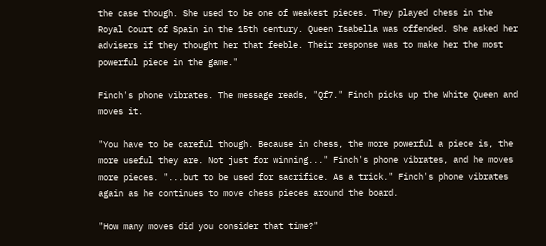the case though. She used to be one of weakest pieces. They played chess in the Royal Court of Spain in the 15th century. Queen Isabella was offended. She asked her advisers if they thought her that feeble. Their response was to make her the most powerful piece in the game."

Finch's phone vibrates. The message reads, "Qf7." Finch picks up the White Queen and moves it.

"You have to be careful though. Because in chess, the more powerful a piece is, the more useful they are. Not just for winning..." Finch's phone vibrates, and he moves more pieces. "...but to be used for sacrifice. As a trick." Finch's phone vibrates again as he continues to move chess pieces around the board.

"How many moves did you consider that time?"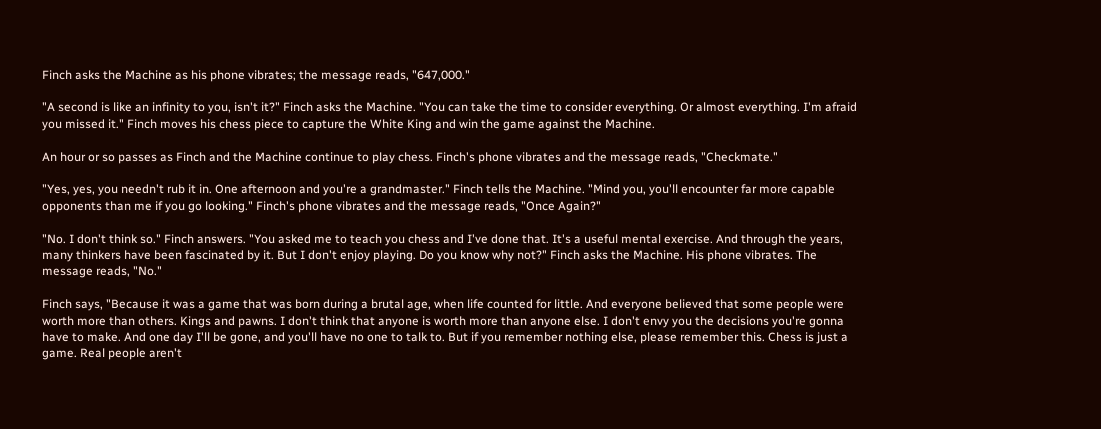Finch asks the Machine as his phone vibrates; the message reads, "647,000."

"A second is like an infinity to you, isn't it?" Finch asks the Machine. "You can take the time to consider everything. Or almost everything. I'm afraid you missed it." Finch moves his chess piece to capture the White King and win the game against the Machine.

An hour or so passes as Finch and the Machine continue to play chess. Finch's phone vibrates and the message reads, "Checkmate."

"Yes, yes, you needn't rub it in. One afternoon and you're a grandmaster." Finch tells the Machine. "Mind you, you'll encounter far more capable opponents than me if you go looking." Finch's phone vibrates and the message reads, "Once Again?"

"No. I don't think so." Finch answers. "You asked me to teach you chess and I've done that. It's a useful mental exercise. And through the years, many thinkers have been fascinated by it. But I don't enjoy playing. Do you know why not?" Finch asks the Machine. His phone vibrates. The message reads, "No."

Finch says, "Because it was a game that was born during a brutal age, when life counted for little. And everyone believed that some people were worth more than others. Kings and pawns. I don't think that anyone is worth more than anyone else. I don't envy you the decisions you're gonna have to make. And one day I'll be gone, and you'll have no one to talk to. But if you remember nothing else, please remember this. Chess is just a game. Real people aren't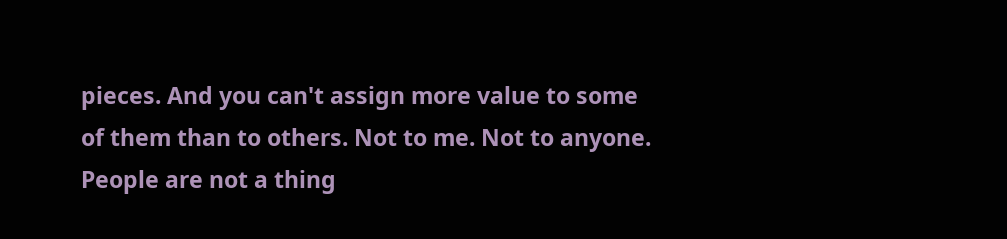pieces. And you can't assign more value to some of them than to others. Not to me. Not to anyone. People are not a thing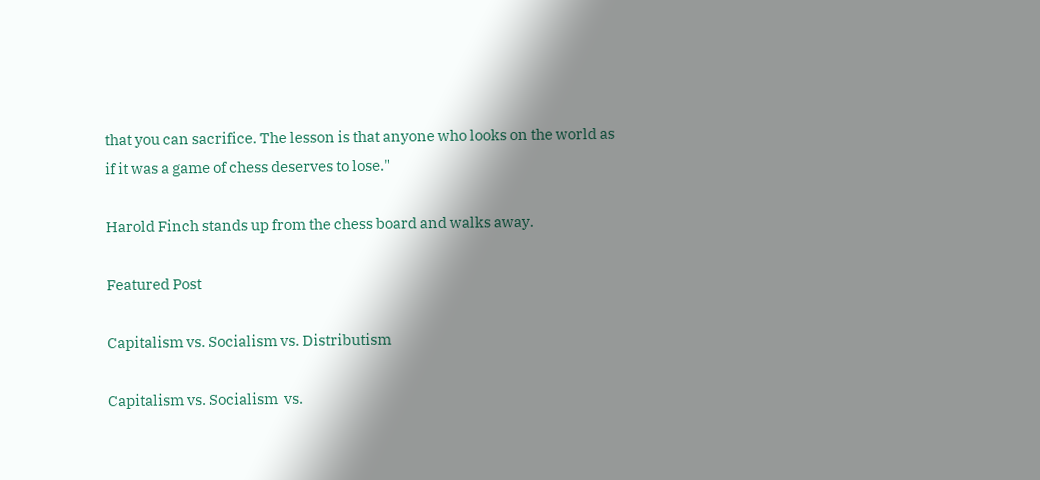that you can sacrifice. The lesson is that anyone who looks on the world as if it was a game of chess deserves to lose."

Harold Finch stands up from the chess board and walks away.

Featured Post

Capitalism vs. Socialism vs. Distributism

Capitalism vs. Socialism  vs.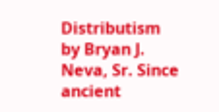Distributism by Bryan J. Neva, Sr. Since ancient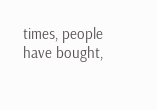times, people have bought,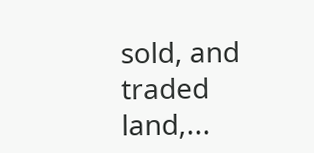sold, and traded land,...